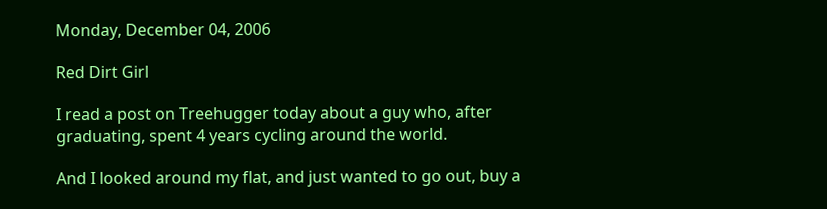Monday, December 04, 2006

Red Dirt Girl

I read a post on Treehugger today about a guy who, after graduating, spent 4 years cycling around the world.

And I looked around my flat, and just wanted to go out, buy a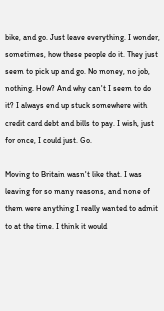bike, and go. Just leave everything. I wonder, sometimes, how these people do it. They just seem to pick up and go. No money, no job, nothing. How? And why can't I seem to do it? I always end up stuck somewhere with credit card debt and bills to pay. I wish, just for once, I could just. Go.

Moving to Britain wasn't like that. I was leaving for so many reasons, and none of them were anything I really wanted to admit to at the time. I think it would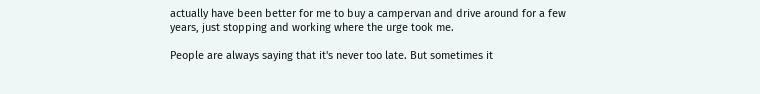actually have been better for me to buy a campervan and drive around for a few years, just stopping and working where the urge took me.

People are always saying that it's never too late. But sometimes it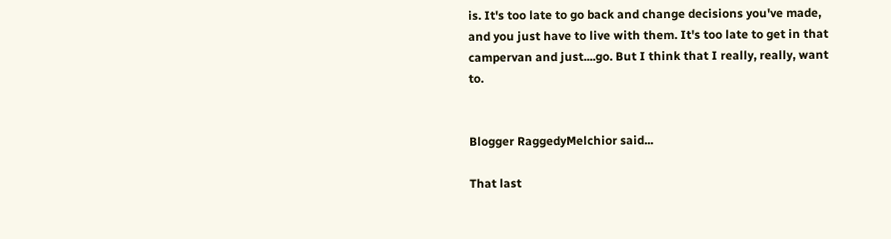is. It's too late to go back and change decisions you've made, and you just have to live with them. It's too late to get in that campervan and just....go. But I think that I really, really, want to.


Blogger RaggedyMelchior said...

That last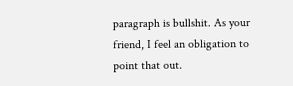paragraph is bullshit. As your friend, I feel an obligation to point that out.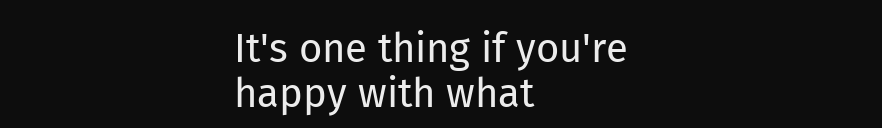It's one thing if you're happy with what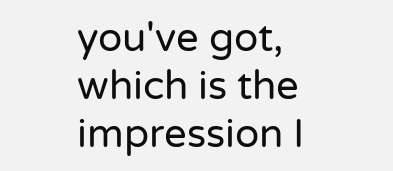you've got, which is the impression I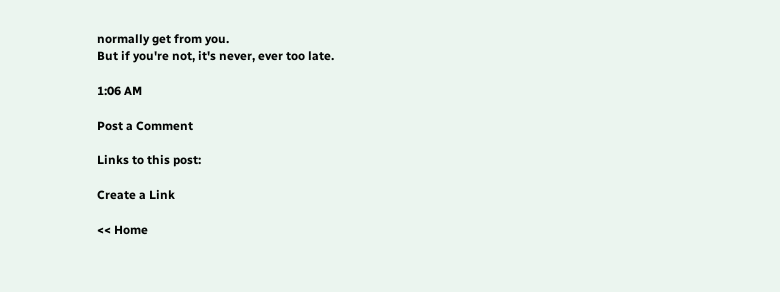normally get from you.
But if you're not, it's never, ever too late.

1:06 AM

Post a Comment

Links to this post:

Create a Link

<< Home